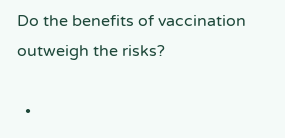Do the benefits of vaccination outweigh the risks?

  •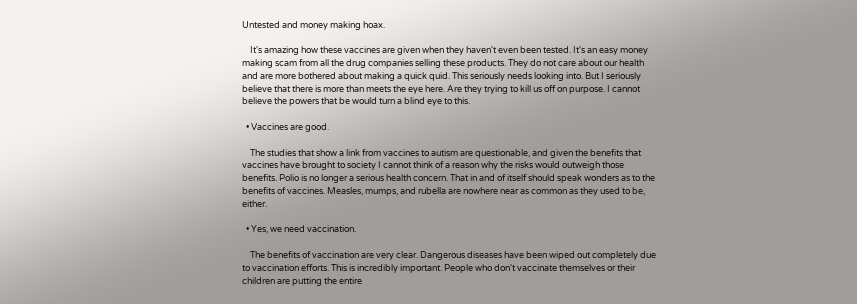Untested and money making hoax.

    It's amazing how these vaccines are given when they haven't even been tested. It's an easy money making scam from all the drug companies selling these products. They do not care about our health and are more bothered about making a quick quid. This seriously needs looking into. But I seriously believe that there is more than meets the eye here. Are they trying to kill us off on purpose. I cannot believe the powers that be would turn a blind eye to this.

  • Vaccines are good.

    The studies that show a link from vaccines to autism are questionable, and given the benefits that vaccines have brought to society I cannot think of a reason why the risks would outweigh those benefits. Polio is no longer a serious health concern. That in and of itself should speak wonders as to the benefits of vaccines. Measles, mumps, and rubella are nowhere near as common as they used to be, either.

  • Yes, we need vaccination.

    The benefits of vaccination are very clear. Dangerous diseases have been wiped out completely due to vaccination efforts. This is incredibly important. People who don't vaccinate themselves or their children are putting the entire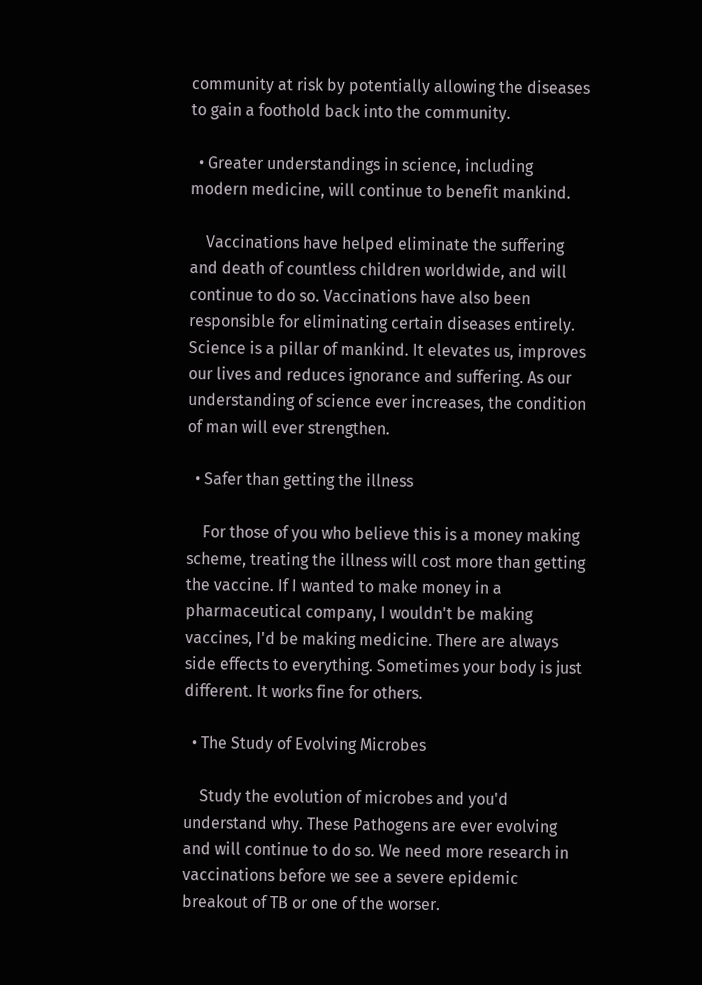community at risk by potentially allowing the diseases to gain a foothold back into the community.

  • Greater understandings in science, including modern medicine, will continue to benefit mankind.

    Vaccinations have helped eliminate the suffering and death of countless children worldwide, and will continue to do so. Vaccinations have also been responsible for eliminating certain diseases entirely. Science is a pillar of mankind. It elevates us, improves our lives and reduces ignorance and suffering. As our understanding of science ever increases, the condition of man will ever strengthen.

  • Safer than getting the illness

    For those of you who believe this is a money making scheme, treating the illness will cost more than getting the vaccine. If I wanted to make money in a pharmaceutical company, I wouldn't be making vaccines, I'd be making medicine. There are always side effects to everything. Sometimes your body is just different. It works fine for others.

  • The Study of Evolving Microbes

    Study the evolution of microbes and you'd understand why. These Pathogens are ever evolving and will continue to do so. We need more research in vaccinations before we see a severe epidemic breakout of TB or one of the worser.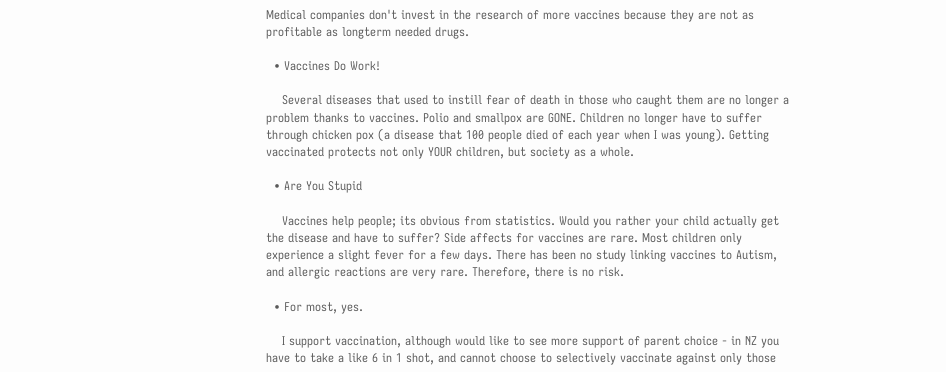Medical companies don't invest in the research of more vaccines because they are not as profitable as longterm needed drugs.

  • Vaccines Do Work!

    Several diseases that used to instill fear of death in those who caught them are no longer a problem thanks to vaccines. Polio and smallpox are GONE. Children no longer have to suffer through chicken pox (a disease that 100 people died of each year when I was young). Getting vaccinated protects not only YOUR children, but society as a whole.

  • Are You Stupid

    Vaccines help people; its obvious from statistics. Would you rather your child actually get the disease and have to suffer? Side affects for vaccines are rare. Most children only experience a slight fever for a few days. There has been no study linking vaccines to Autism, and allergic reactions are very rare. Therefore, there is no risk.

  • For most, yes.

    I support vaccination, although would like to see more support of parent choice - in NZ you have to take a like 6 in 1 shot, and cannot choose to selectively vaccinate against only those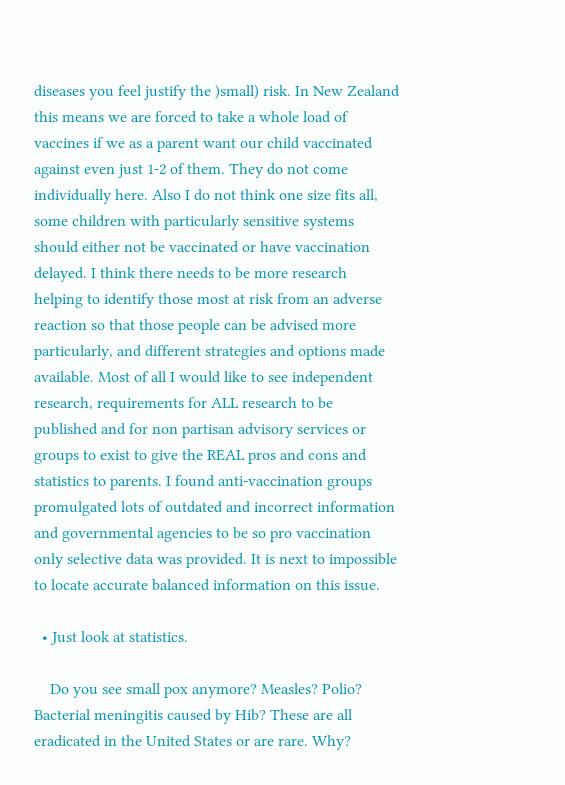diseases you feel justify the )small) risk. In New Zealand this means we are forced to take a whole load of vaccines if we as a parent want our child vaccinated against even just 1-2 of them. They do not come individually here. Also I do not think one size fits all, some children with particularly sensitive systems should either not be vaccinated or have vaccination delayed. I think there needs to be more research helping to identify those most at risk from an adverse reaction so that those people can be advised more particularly, and different strategies and options made available. Most of all I would like to see independent research, requirements for ALL research to be published and for non partisan advisory services or groups to exist to give the REAL pros and cons and statistics to parents. I found anti-vaccination groups promulgated lots of outdated and incorrect information and governmental agencies to be so pro vaccination only selective data was provided. It is next to impossible to locate accurate balanced information on this issue.

  • Just look at statistics.

    Do you see small pox anymore? Measles? Polio? Bacterial meningitis caused by Hib? These are all eradicated in the United States or are rare. Why?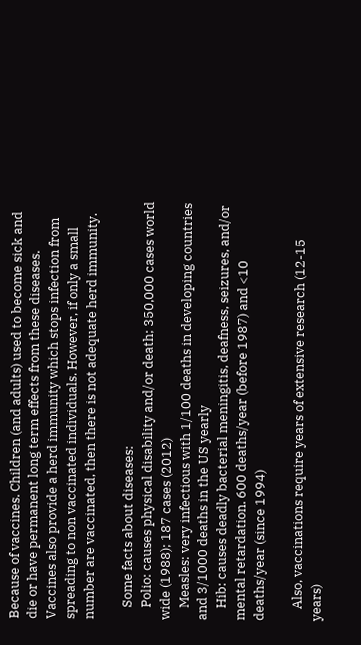Because of vaccines. Children (and adults) used to become sick and die or have permanent long term effects from these diseases. Vaccines also provide a herd immunity which stops infection from spreading to non vaccinated individuals. However, if only a small number are vaccinated, then there is not adequate herd immunity.

    Some facts about diseases:
    Polio: causes physical disability and/or death; 350,000 cases world wide (1988); 187 cases (2012)
    Measles: very infectious with 1/100 deaths in developing countries and 3/1000 deaths in the US yearly
    Hib: causes deadly bacterial meningitis, deafness, seizures, and/or mental retardation. 600 deaths/year (before 1987) and <10 deaths/year (since 1994)

    Also, vaccinations require years of extensive research (12-15 years)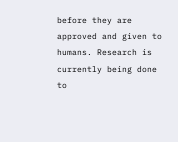before they are approved and given to humans. Research is currently being done to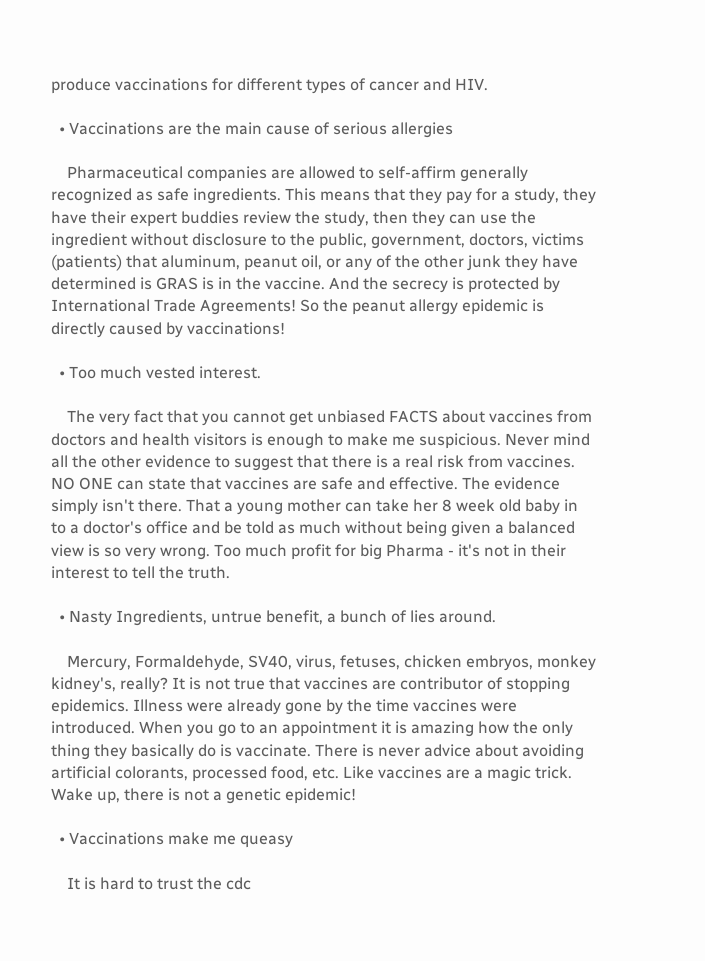produce vaccinations for different types of cancer and HIV.

  • Vaccinations are the main cause of serious allergies

    Pharmaceutical companies are allowed to self-affirm generally recognized as safe ingredients. This means that they pay for a study, they have their expert buddies review the study, then they can use the ingredient without disclosure to the public, government, doctors, victims (patients) that aluminum, peanut oil, or any of the other junk they have determined is GRAS is in the vaccine. And the secrecy is protected by International Trade Agreements! So the peanut allergy epidemic is directly caused by vaccinations!

  • Too much vested interest.

    The very fact that you cannot get unbiased FACTS about vaccines from doctors and health visitors is enough to make me suspicious. Never mind all the other evidence to suggest that there is a real risk from vaccines. NO ONE can state that vaccines are safe and effective. The evidence simply isn't there. That a young mother can take her 8 week old baby in to a doctor's office and be told as much without being given a balanced view is so very wrong. Too much profit for big Pharma - it's not in their interest to tell the truth.

  • Nasty Ingredients, untrue benefit, a bunch of lies around.

    Mercury, Formaldehyde, SV40, virus, fetuses, chicken embryos, monkey kidney's, really? It is not true that vaccines are contributor of stopping epidemics. Illness were already gone by the time vaccines were introduced. When you go to an appointment it is amazing how the only thing they basically do is vaccinate. There is never advice about avoiding artificial colorants, processed food, etc. Like vaccines are a magic trick. Wake up, there is not a genetic epidemic!

  • Vaccinations make me queasy

    It is hard to trust the cdc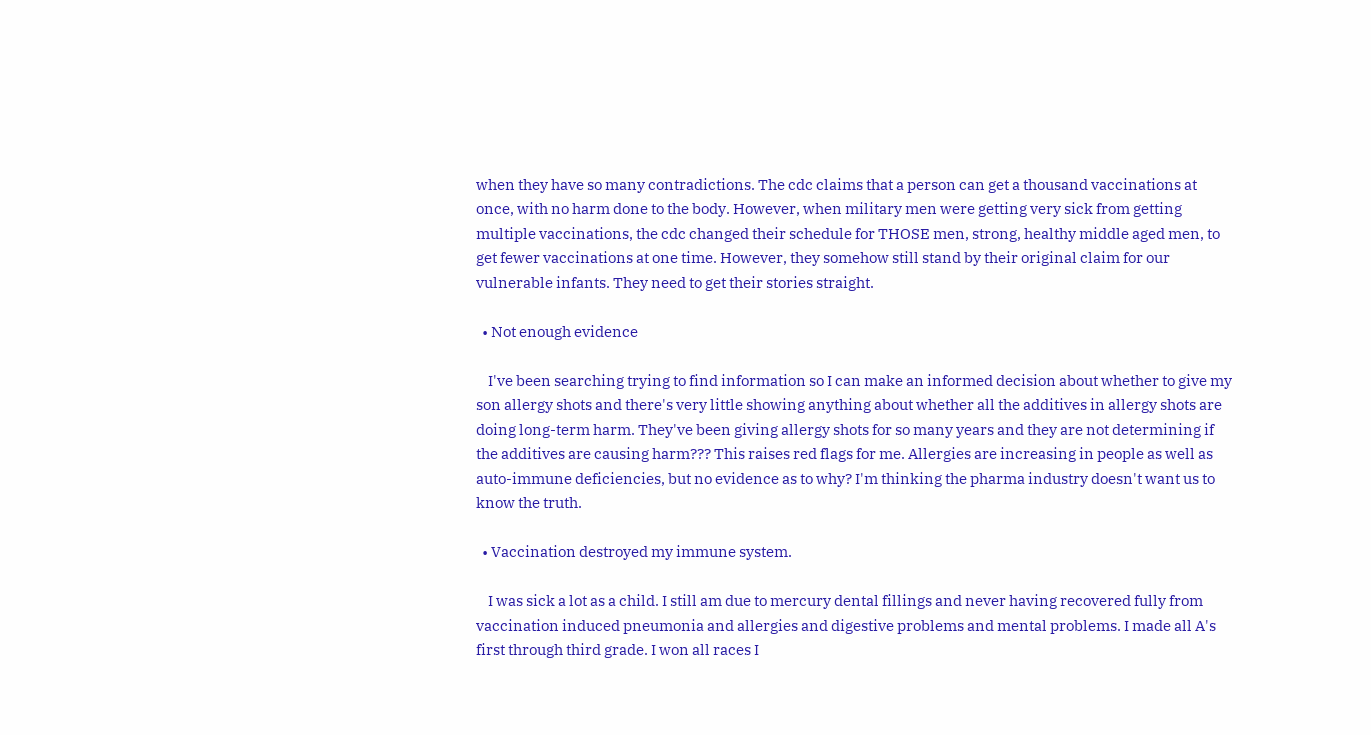when they have so many contradictions. The cdc claims that a person can get a thousand vaccinations at once, with no harm done to the body. However, when military men were getting very sick from getting multiple vaccinations, the cdc changed their schedule for THOSE men, strong, healthy middle aged men, to get fewer vaccinations at one time. However, they somehow still stand by their original claim for our vulnerable infants. They need to get their stories straight.

  • Not enough evidence

    I've been searching trying to find information so I can make an informed decision about whether to give my son allergy shots and there's very little showing anything about whether all the additives in allergy shots are doing long-term harm. They've been giving allergy shots for so many years and they are not determining if the additives are causing harm??? This raises red flags for me. Allergies are increasing in people as well as auto-immune deficiencies, but no evidence as to why? I'm thinking the pharma industry doesn't want us to know the truth.

  • Vaccination destroyed my immune system.

    I was sick a lot as a child. I still am due to mercury dental fillings and never having recovered fully from vaccination induced pneumonia and allergies and digestive problems and mental problems. I made all A's first through third grade. I won all races I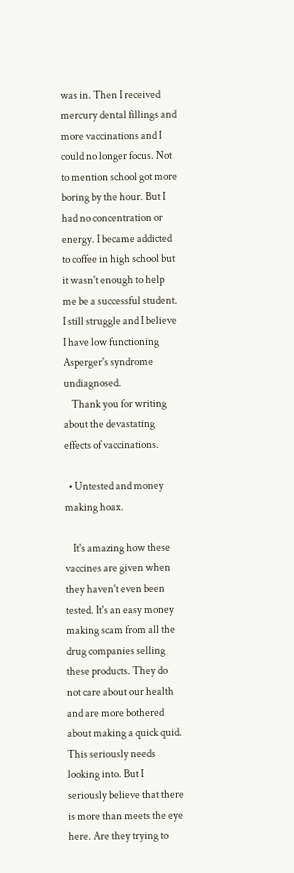was in. Then I received mercury dental fillings and more vaccinations and I could no longer focus. Not to mention school got more boring by the hour. But I had no concentration or energy. I became addicted to coffee in high school but it wasn't enough to help me be a successful student. I still struggle and I believe I have low functioning Asperger's syndrome undiagnosed.
    Thank you for writing about the devastating effects of vaccinations.

  • Untested and money making hoax.

    It's amazing how these vaccines are given when they haven't even been tested. It's an easy money making scam from all the drug companies selling these products. They do not care about our health and are more bothered about making a quick quid. This seriously needs looking into. But I seriously believe that there is more than meets the eye here. Are they trying to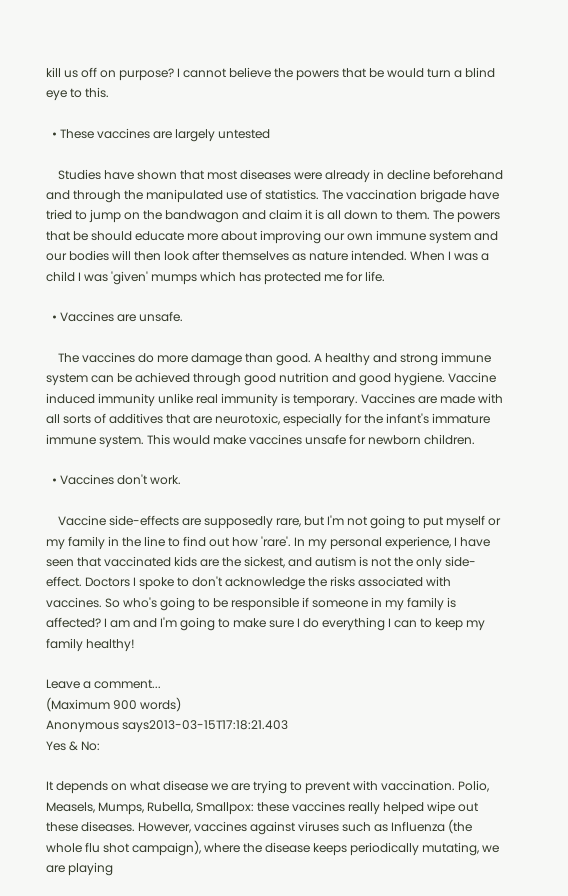kill us off on purpose? I cannot believe the powers that be would turn a blind eye to this.

  • These vaccines are largely untested

    Studies have shown that most diseases were already in decline beforehand and through the manipulated use of statistics. The vaccination brigade have tried to jump on the bandwagon and claim it is all down to them. The powers that be should educate more about improving our own immune system and our bodies will then look after themselves as nature intended. When I was a child I was 'given' mumps which has protected me for life.

  • Vaccines are unsafe.

    The vaccines do more damage than good. A healthy and strong immune system can be achieved through good nutrition and good hygiene. Vaccine induced immunity unlike real immunity is temporary. Vaccines are made with all sorts of additives that are neurotoxic, especially for the infant's immature immune system. This would make vaccines unsafe for newborn children.

  • Vaccines don't work.

    Vaccine side-effects are supposedly rare, but I'm not going to put myself or my family in the line to find out how 'rare'. In my personal experience, I have seen that vaccinated kids are the sickest, and autism is not the only side-effect. Doctors I spoke to don't acknowledge the risks associated with vaccines. So who's going to be responsible if someone in my family is affected? I am and I'm going to make sure I do everything I can to keep my family healthy!

Leave a comment...
(Maximum 900 words)
Anonymous says2013-03-15T17:18:21.403
Yes & No:

It depends on what disease we are trying to prevent with vaccination. Polio, Measels, Mumps, Rubella, Smallpox: these vaccines really helped wipe out these diseases. However, vaccines against viruses such as Influenza (the whole flu shot campaign), where the disease keeps periodically mutating, we are playing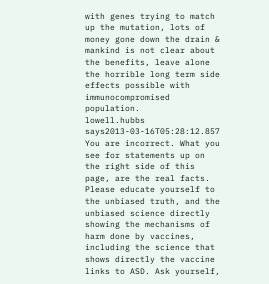with genes trying to match up the mutation, lots of money gone down the drain & mankind is not clear about the benefits, leave alone the horrible long term side effects possible with immunocompromised population.
lowell.hubbs says2013-03-16T05:28:12.857
You are incorrect. What you see for statements up on the right side of this page, are the real facts. Please educate yourself to the unbiased truth, and the unbiased science directly showing the mechanisms of harm done by vaccines, including the science that shows directly the vaccine links to ASD. Ask yourself,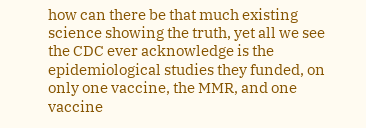how can there be that much existing science showing the truth, yet all we see the CDC ever acknowledge is the epidemiological studies they funded, on only one vaccine, the MMR, and one vaccine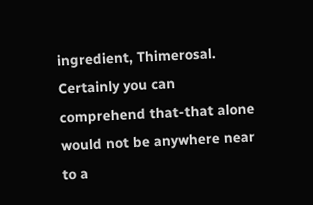ingredient, Thimerosal. Certainly you can comprehend that-that alone would not be anywhere near to a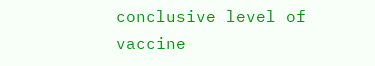conclusive level of vaccine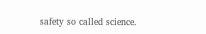safety so called science.